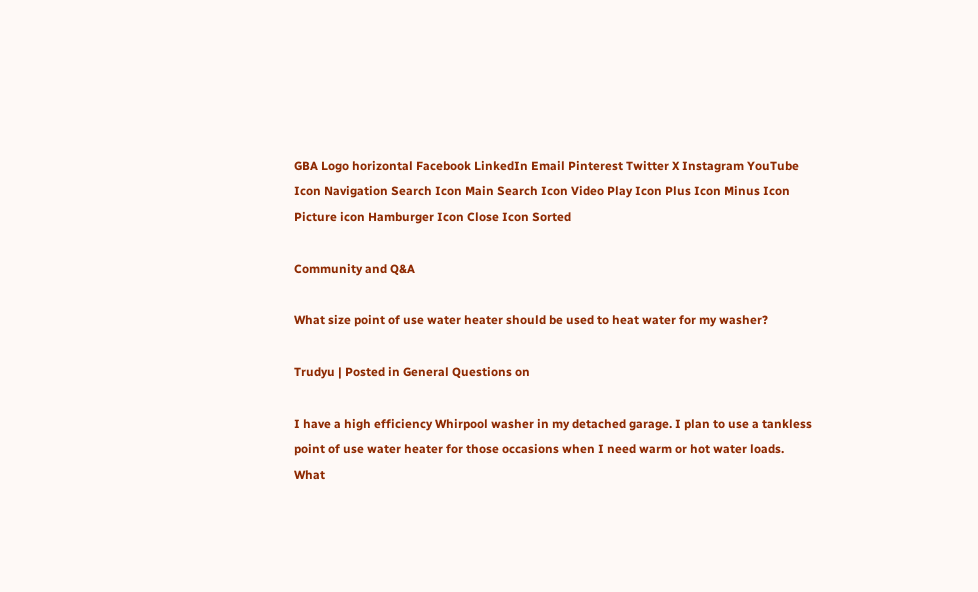GBA Logo horizontal Facebook LinkedIn Email Pinterest Twitter X Instagram YouTube Icon Navigation Search Icon Main Search Icon Video Play Icon Plus Icon Minus Icon Picture icon Hamburger Icon Close Icon Sorted

Community and Q&A

What size point of use water heater should be used to heat water for my washer?

Trudyu | Posted in General Questions on

I have a high efficiency Whirpool washer in my detached garage. I plan to use a tankless point of use water heater for those occasions when I need warm or hot water loads. What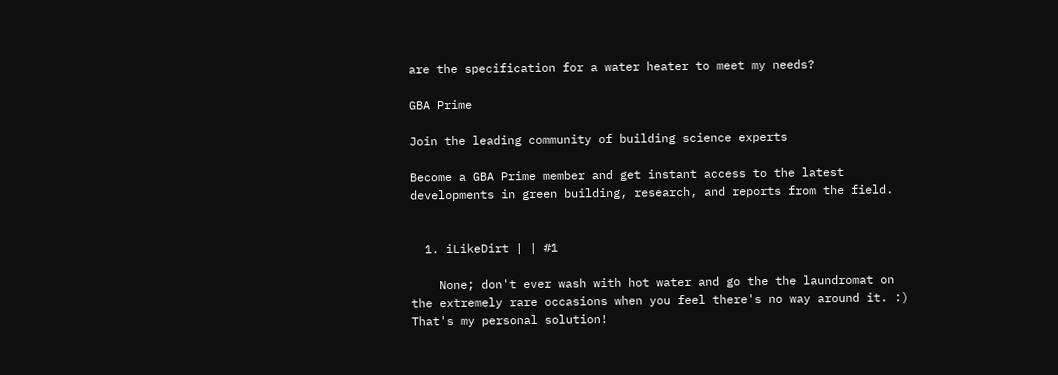are the specification for a water heater to meet my needs?

GBA Prime

Join the leading community of building science experts

Become a GBA Prime member and get instant access to the latest developments in green building, research, and reports from the field.


  1. iLikeDirt | | #1

    None; don't ever wash with hot water and go the the laundromat on the extremely rare occasions when you feel there's no way around it. :) That's my personal solution!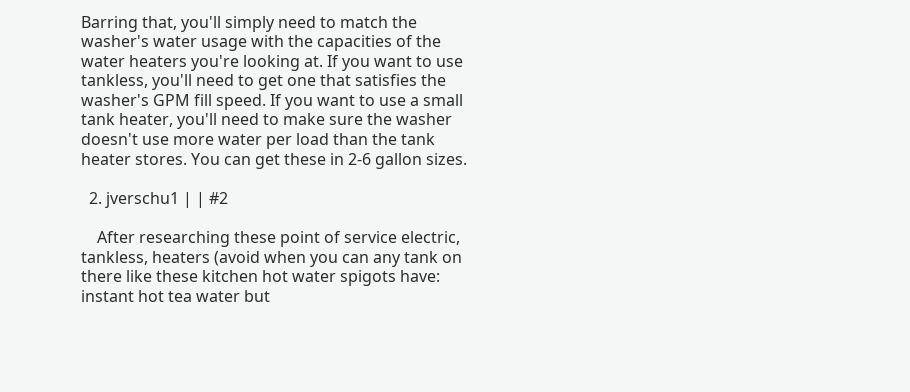Barring that, you'll simply need to match the washer's water usage with the capacities of the water heaters you're looking at. If you want to use tankless, you'll need to get one that satisfies the washer's GPM fill speed. If you want to use a small tank heater, you'll need to make sure the washer doesn't use more water per load than the tank heater stores. You can get these in 2-6 gallon sizes.

  2. jverschu1 | | #2

    After researching these point of service electric, tankless, heaters (avoid when you can any tank on there like these kitchen hot water spigots have: instant hot tea water but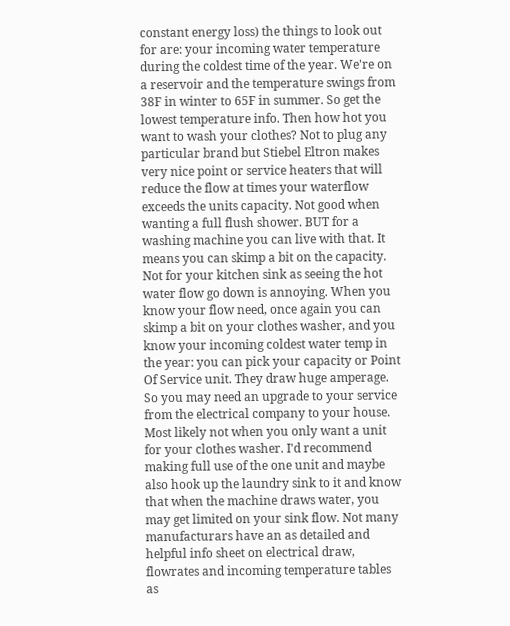constant energy loss) the things to look out for are: your incoming water temperature during the coldest time of the year. We're on a reservoir and the temperature swings from 38F in winter to 65F in summer. So get the lowest temperature info. Then how hot you want to wash your clothes? Not to plug any particular brand but Stiebel Eltron makes very nice point or service heaters that will reduce the flow at times your waterflow exceeds the units capacity. Not good when wanting a full flush shower. BUT for a washing machine you can live with that. It means you can skimp a bit on the capacity. Not for your kitchen sink as seeing the hot water flow go down is annoying. When you know your flow need, once again you can skimp a bit on your clothes washer, and you know your incoming coldest water temp in the year: you can pick your capacity or Point Of Service unit. They draw huge amperage. So you may need an upgrade to your service from the electrical company to your house. Most likely not when you only want a unit for your clothes washer. I'd recommend making full use of the one unit and maybe also hook up the laundry sink to it and know that when the machine draws water, you may get limited on your sink flow. Not many manufacturars have an as detailed and helpful info sheet on electrical draw, flowrates and incoming temperature tables as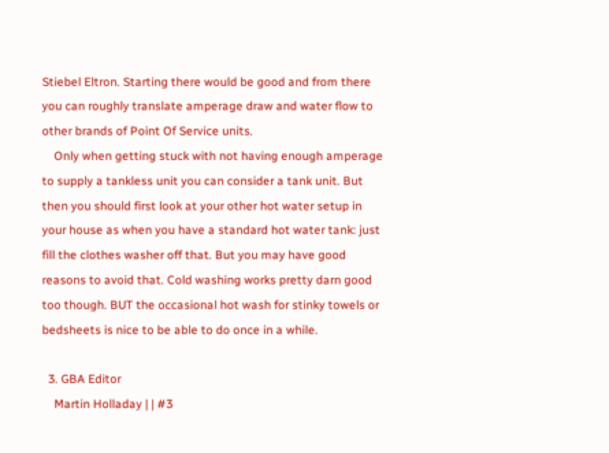Stiebel Eltron. Starting there would be good and from there you can roughly translate amperage draw and water flow to other brands of Point Of Service units.
    Only when getting stuck with not having enough amperage to supply a tankless unit you can consider a tank unit. But then you should first look at your other hot water setup in your house as when you have a standard hot water tank: just fill the clothes washer off that. But you may have good reasons to avoid that. Cold washing works pretty darn good too though. BUT the occasional hot wash for stinky towels or bedsheets is nice to be able to do once in a while.

  3. GBA Editor
    Martin Holladay | | #3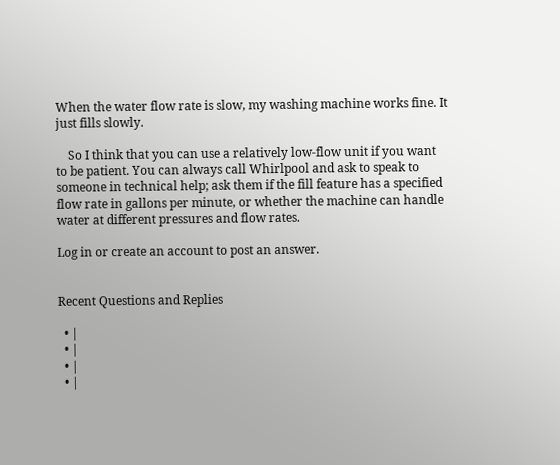When the water flow rate is slow, my washing machine works fine. It just fills slowly.

    So I think that you can use a relatively low-flow unit if you want to be patient. You can always call Whirlpool and ask to speak to someone in technical help; ask them if the fill feature has a specified flow rate in gallons per minute, or whether the machine can handle water at different pressures and flow rates.

Log in or create an account to post an answer.


Recent Questions and Replies

  • |
  • |
  • |
  • |